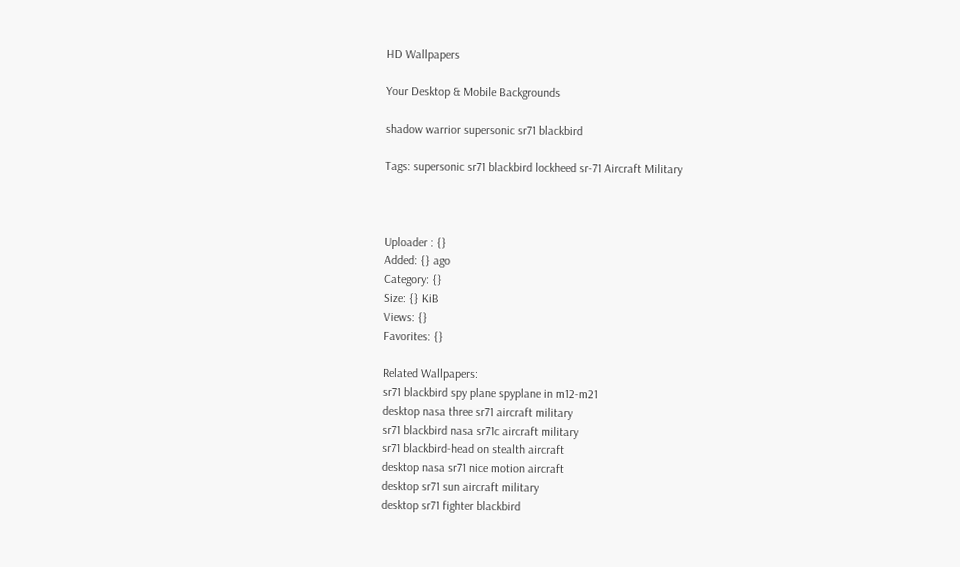HD Wallpapers

Your Desktop & Mobile Backgrounds

shadow warrior supersonic sr71 blackbird

Tags: supersonic sr71 blackbird lockheed sr-71 Aircraft Military



Uploader : {}
Added: {} ago
Category: {}
Size: {} KiB
Views: {}
Favorites: {}

Related Wallpapers:
sr71 blackbird spy plane spyplane in m12-m21
desktop nasa three sr71 aircraft military
sr71 blackbird nasa sr71c aircraft military
sr71 blackbird-head on stealth aircraft
desktop nasa sr71 nice motion aircraft
desktop sr71 sun aircraft military
desktop sr71 fighter blackbird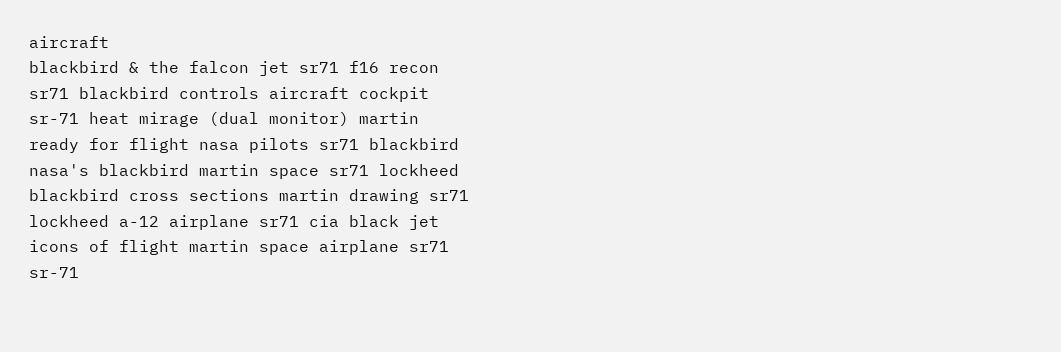aircraft
blackbird & the falcon jet sr71 f16 recon
sr71 blackbird controls aircraft cockpit
sr-71 heat mirage (dual monitor) martin
ready for flight nasa pilots sr71 blackbird
nasa's blackbird martin space sr71 lockheed
blackbird cross sections martin drawing sr71
lockheed a-12 airplane sr71 cia black jet
icons of flight martin space airplane sr71
sr-71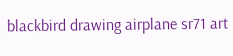blackbird drawing airplane sr71 art